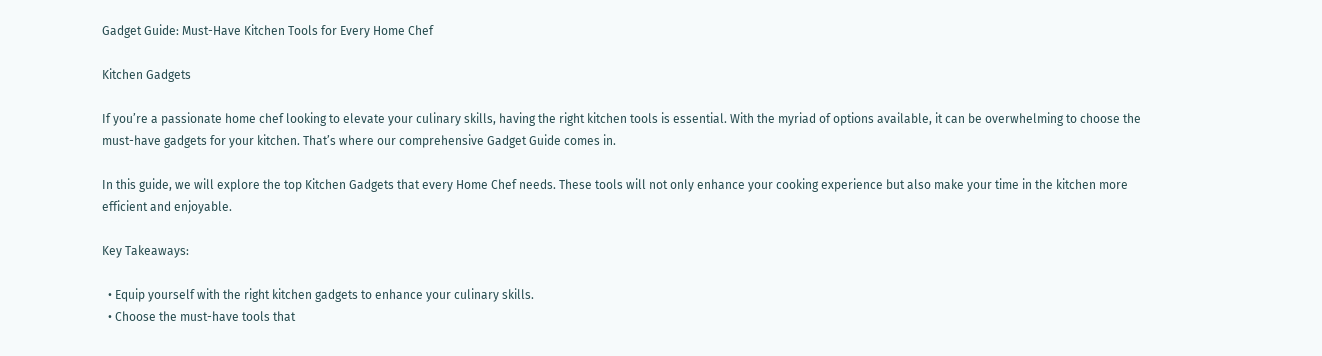Gadget Guide: Must-Have Kitchen Tools for Every Home Chef

Kitchen Gadgets

If you’re a passionate home chef looking to elevate your culinary skills, having the right kitchen tools is essential. With the myriad of options available, it can be overwhelming to choose the must-have gadgets for your kitchen. That’s where our comprehensive Gadget Guide comes in.

In this guide, we will explore the top Kitchen Gadgets that every Home Chef needs. These tools will not only enhance your cooking experience but also make your time in the kitchen more efficient and enjoyable.

Key Takeaways:

  • Equip yourself with the right kitchen gadgets to enhance your culinary skills.
  • Choose the must-have tools that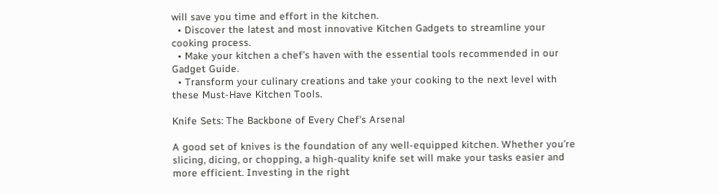will save you time and effort in the kitchen.
  • Discover the latest and most innovative Kitchen Gadgets to streamline your cooking process.
  • Make your kitchen a chef’s haven with the essential tools recommended in our Gadget Guide.
  • Transform your culinary creations and take your cooking to the next level with these Must-Have Kitchen Tools.

Knife Sets: The Backbone of Every Chef's Arsenal

A good set of knives is the foundation of any well-equipped kitchen. Whether you’re slicing, dicing, or chopping, a high-quality knife set will make your tasks easier and more efficient. Investing in the right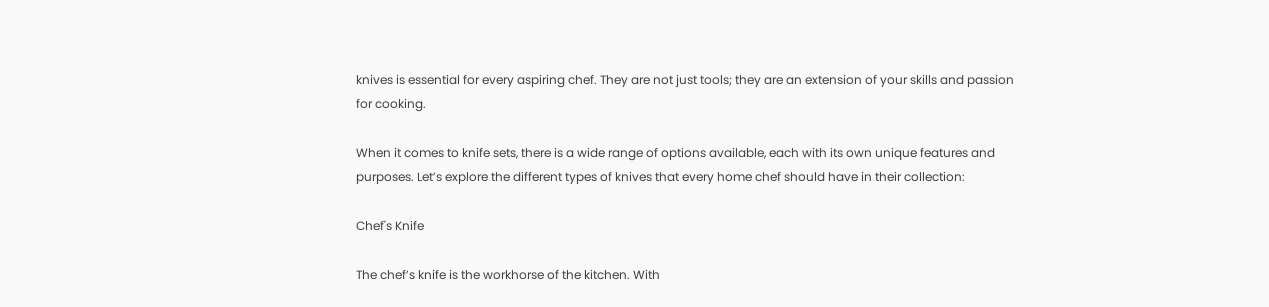knives is essential for every aspiring chef. They are not just tools; they are an extension of your skills and passion for cooking.

When it comes to knife sets, there is a wide range of options available, each with its own unique features and purposes. Let’s explore the different types of knives that every home chef should have in their collection:

Chef's Knife

The chef’s knife is the workhorse of the kitchen. With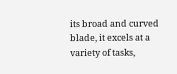its broad and curved blade, it excels at a variety of tasks,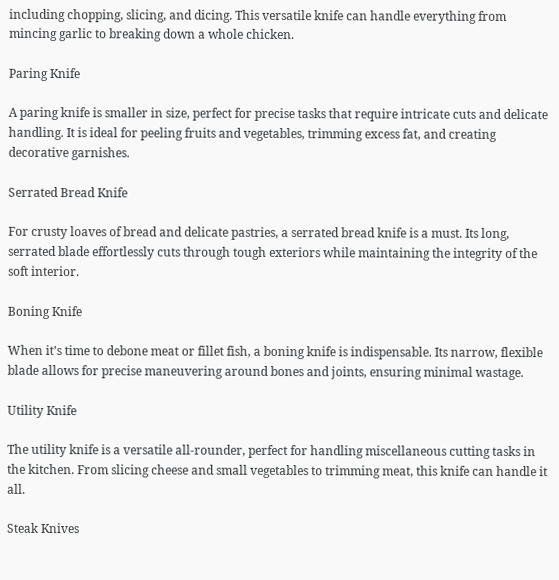including chopping, slicing, and dicing. This versatile knife can handle everything from mincing garlic to breaking down a whole chicken.

Paring Knife

A paring knife is smaller in size, perfect for precise tasks that require intricate cuts and delicate handling. It is ideal for peeling fruits and vegetables, trimming excess fat, and creating decorative garnishes.

Serrated Bread Knife

For crusty loaves of bread and delicate pastries, a serrated bread knife is a must. Its long, serrated blade effortlessly cuts through tough exteriors while maintaining the integrity of the soft interior.

Boning Knife

When it’s time to debone meat or fillet fish, a boning knife is indispensable. Its narrow, flexible blade allows for precise maneuvering around bones and joints, ensuring minimal wastage.

Utility Knife

The utility knife is a versatile all-rounder, perfect for handling miscellaneous cutting tasks in the kitchen. From slicing cheese and small vegetables to trimming meat, this knife can handle it all.

Steak Knives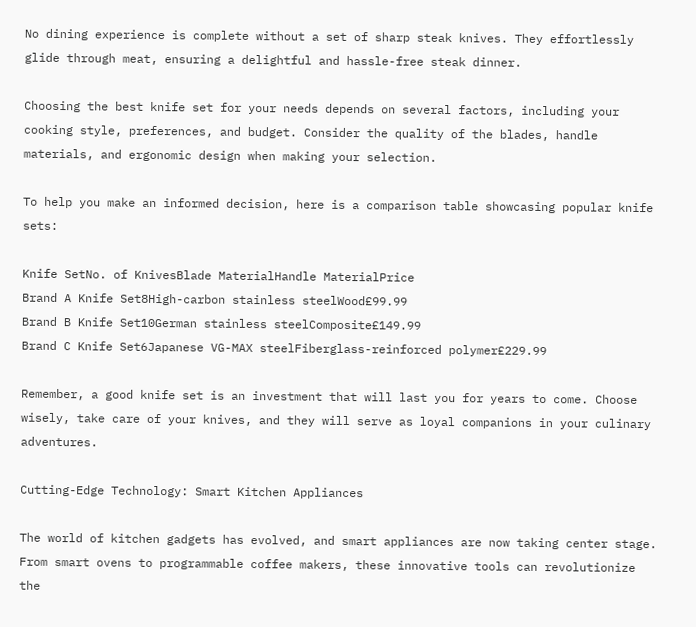No dining experience is complete without a set of sharp steak knives. They effortlessly glide through meat, ensuring a delightful and hassle-free steak dinner.

Choosing the best knife set for your needs depends on several factors, including your cooking style, preferences, and budget. Consider the quality of the blades, handle materials, and ergonomic design when making your selection.

To help you make an informed decision, here is a comparison table showcasing popular knife sets:

Knife SetNo. of KnivesBlade MaterialHandle MaterialPrice
Brand A Knife Set8High-carbon stainless steelWood£99.99
Brand B Knife Set10German stainless steelComposite£149.99
Brand C Knife Set6Japanese VG-MAX steelFiberglass-reinforced polymer£229.99

Remember, a good knife set is an investment that will last you for years to come. Choose wisely, take care of your knives, and they will serve as loyal companions in your culinary adventures.

Cutting-Edge Technology: Smart Kitchen Appliances

The world of kitchen gadgets has evolved, and smart appliances are now taking center stage. From smart ovens to programmable coffee makers, these innovative tools can revolutionize the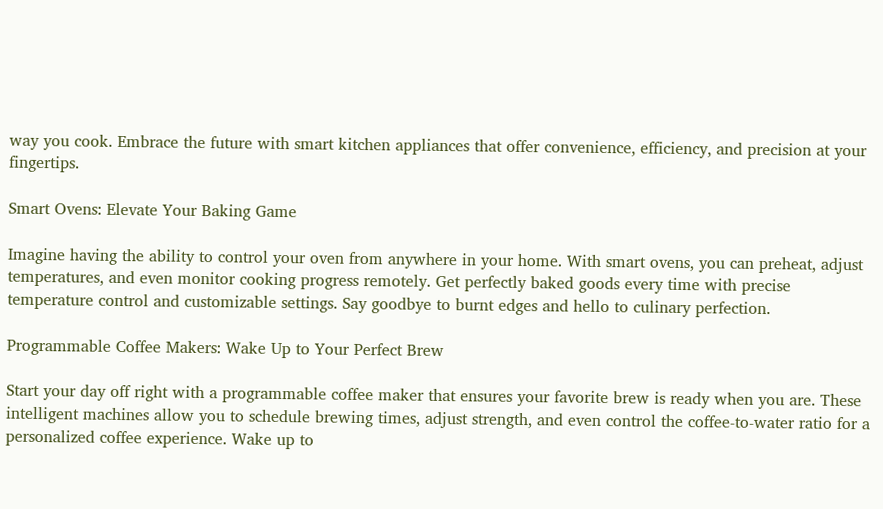way you cook. Embrace the future with smart kitchen appliances that offer convenience, efficiency, and precision at your fingertips.

Smart Ovens: Elevate Your Baking Game

Imagine having the ability to control your oven from anywhere in your home. With smart ovens, you can preheat, adjust temperatures, and even monitor cooking progress remotely. Get perfectly baked goods every time with precise temperature control and customizable settings. Say goodbye to burnt edges and hello to culinary perfection.

Programmable Coffee Makers: Wake Up to Your Perfect Brew

Start your day off right with a programmable coffee maker that ensures your favorite brew is ready when you are. These intelligent machines allow you to schedule brewing times, adjust strength, and even control the coffee-to-water ratio for a personalized coffee experience. Wake up to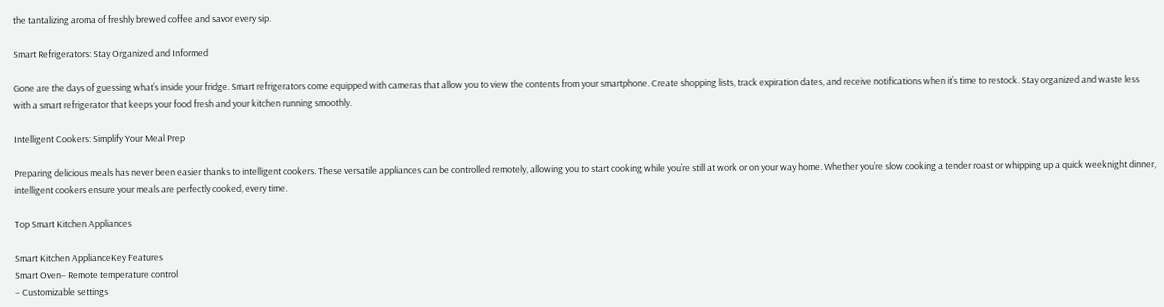the tantalizing aroma of freshly brewed coffee and savor every sip.

Smart Refrigerators: Stay Organized and Informed

Gone are the days of guessing what’s inside your fridge. Smart refrigerators come equipped with cameras that allow you to view the contents from your smartphone. Create shopping lists, track expiration dates, and receive notifications when it’s time to restock. Stay organized and waste less with a smart refrigerator that keeps your food fresh and your kitchen running smoothly.

Intelligent Cookers: Simplify Your Meal Prep

Preparing delicious meals has never been easier thanks to intelligent cookers. These versatile appliances can be controlled remotely, allowing you to start cooking while you’re still at work or on your way home. Whether you’re slow cooking a tender roast or whipping up a quick weeknight dinner, intelligent cookers ensure your meals are perfectly cooked, every time.

Top Smart Kitchen Appliances

Smart Kitchen ApplianceKey Features
Smart Oven– Remote temperature control
– Customizable settings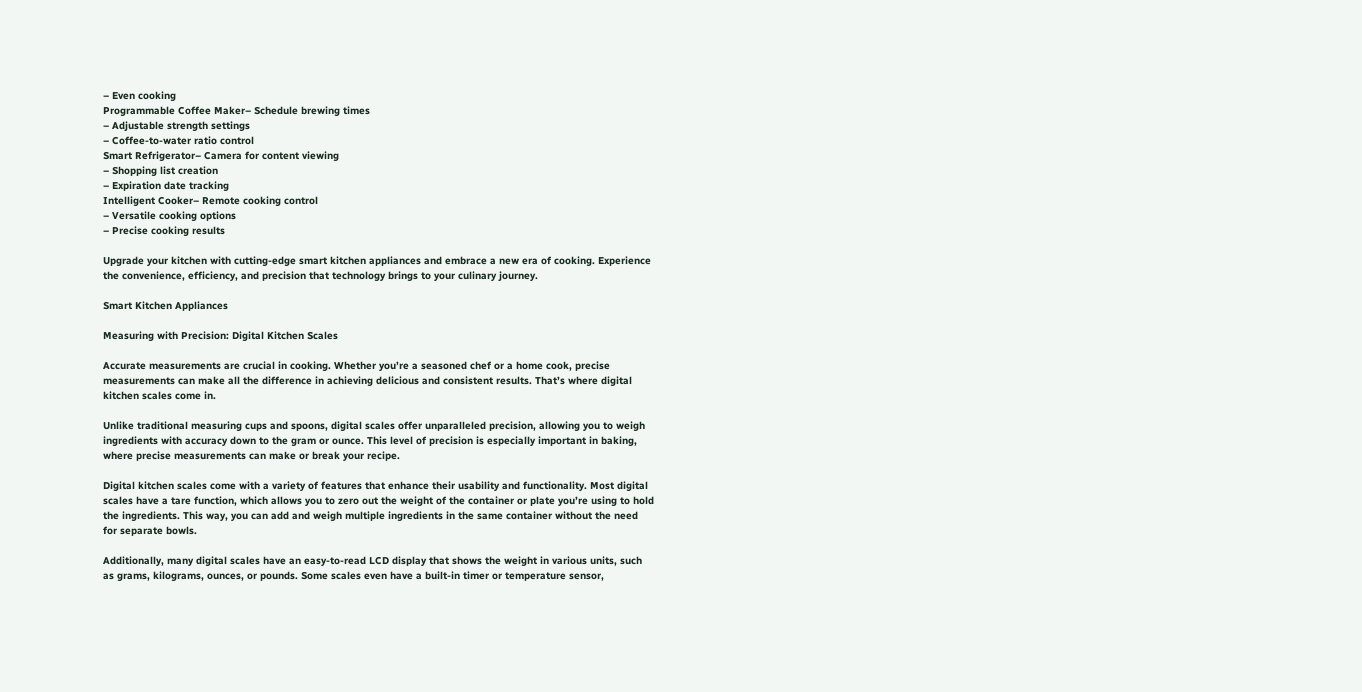– Even cooking
Programmable Coffee Maker– Schedule brewing times
– Adjustable strength settings
– Coffee-to-water ratio control
Smart Refrigerator– Camera for content viewing
– Shopping list creation
– Expiration date tracking
Intelligent Cooker– Remote cooking control
– Versatile cooking options
– Precise cooking results

Upgrade your kitchen with cutting-edge smart kitchen appliances and embrace a new era of cooking. Experience the convenience, efficiency, and precision that technology brings to your culinary journey.

Smart Kitchen Appliances

Measuring with Precision: Digital Kitchen Scales

Accurate measurements are crucial in cooking. Whether you’re a seasoned chef or a home cook, precise measurements can make all the difference in achieving delicious and consistent results. That’s where digital kitchen scales come in.

Unlike traditional measuring cups and spoons, digital scales offer unparalleled precision, allowing you to weigh ingredients with accuracy down to the gram or ounce. This level of precision is especially important in baking, where precise measurements can make or break your recipe.

Digital kitchen scales come with a variety of features that enhance their usability and functionality. Most digital scales have a tare function, which allows you to zero out the weight of the container or plate you’re using to hold the ingredients. This way, you can add and weigh multiple ingredients in the same container without the need for separate bowls.

Additionally, many digital scales have an easy-to-read LCD display that shows the weight in various units, such as grams, kilograms, ounces, or pounds. Some scales even have a built-in timer or temperature sensor,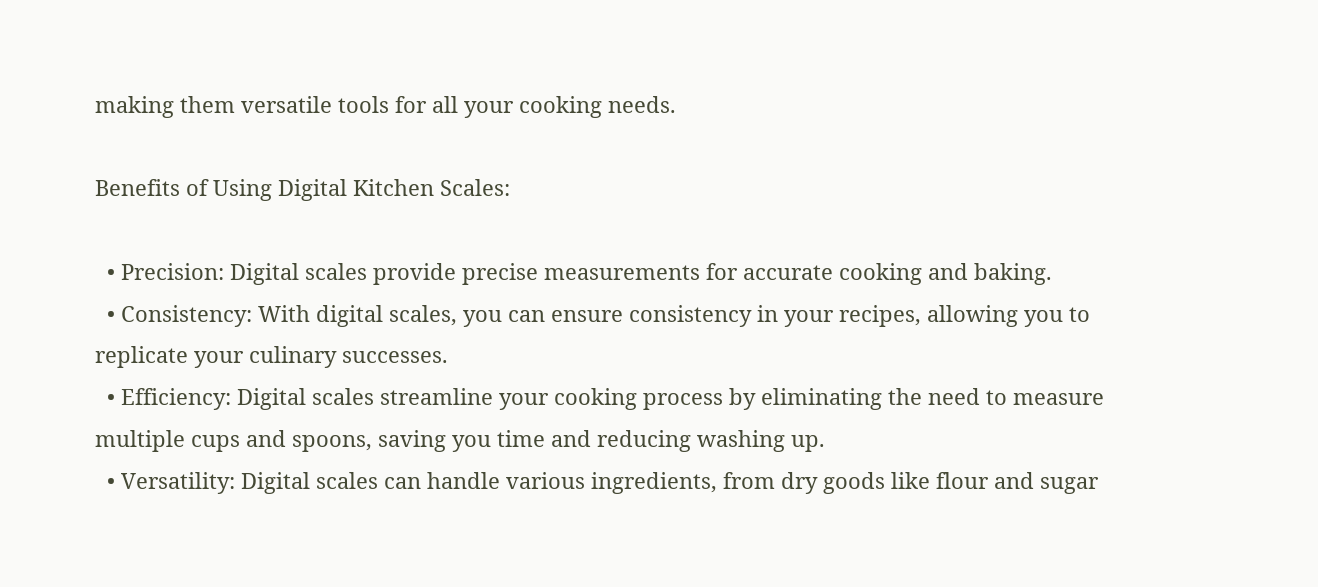making them versatile tools for all your cooking needs.

Benefits of Using Digital Kitchen Scales:

  • Precision: Digital scales provide precise measurements for accurate cooking and baking.
  • Consistency: With digital scales, you can ensure consistency in your recipes, allowing you to replicate your culinary successes.
  • Efficiency: Digital scales streamline your cooking process by eliminating the need to measure multiple cups and spoons, saving you time and reducing washing up.
  • Versatility: Digital scales can handle various ingredients, from dry goods like flour and sugar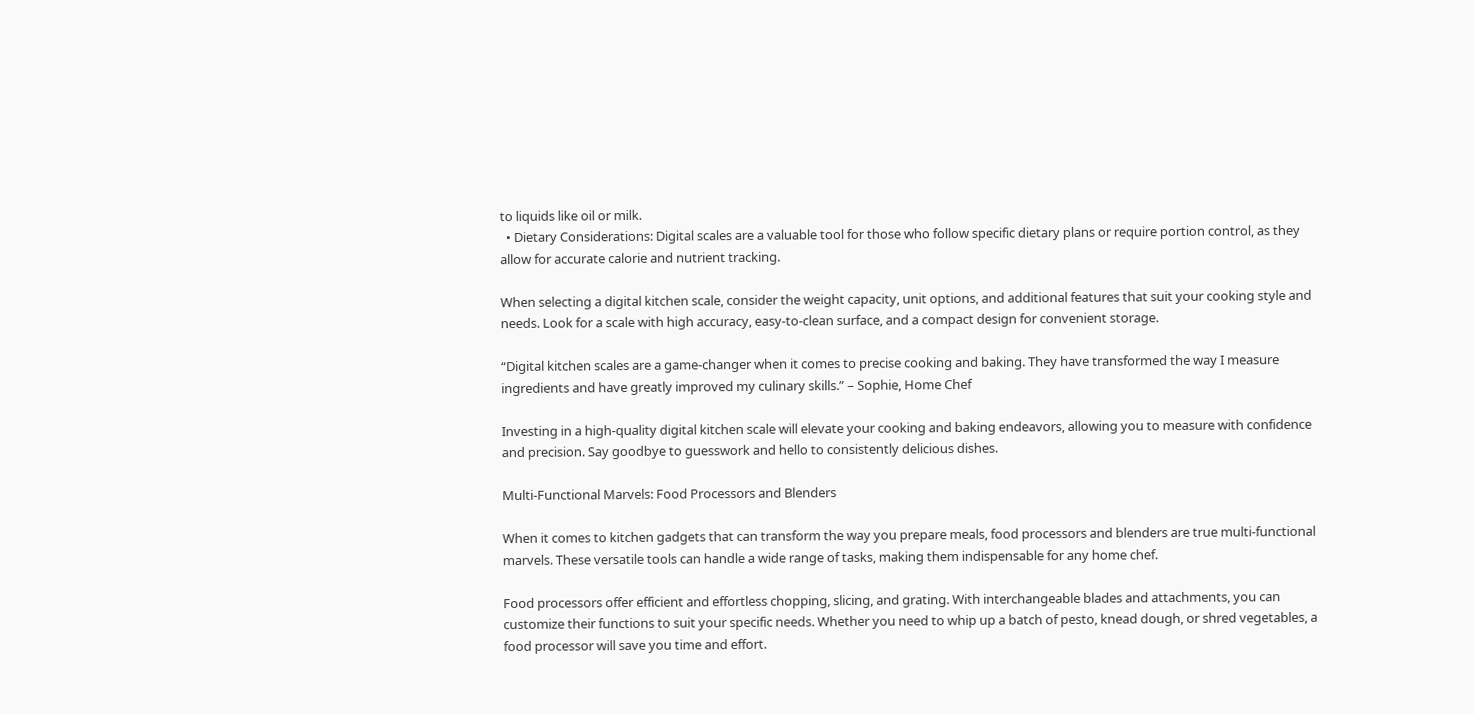to liquids like oil or milk.
  • Dietary Considerations: Digital scales are a valuable tool for those who follow specific dietary plans or require portion control, as they allow for accurate calorie and nutrient tracking.

When selecting a digital kitchen scale, consider the weight capacity, unit options, and additional features that suit your cooking style and needs. Look for a scale with high accuracy, easy-to-clean surface, and a compact design for convenient storage.

“Digital kitchen scales are a game-changer when it comes to precise cooking and baking. They have transformed the way I measure ingredients and have greatly improved my culinary skills.” – Sophie, Home Chef

Investing in a high-quality digital kitchen scale will elevate your cooking and baking endeavors, allowing you to measure with confidence and precision. Say goodbye to guesswork and hello to consistently delicious dishes.

Multi-Functional Marvels: Food Processors and Blenders

When it comes to kitchen gadgets that can transform the way you prepare meals, food processors and blenders are true multi-functional marvels. These versatile tools can handle a wide range of tasks, making them indispensable for any home chef.

Food processors offer efficient and effortless chopping, slicing, and grating. With interchangeable blades and attachments, you can customize their functions to suit your specific needs. Whether you need to whip up a batch of pesto, knead dough, or shred vegetables, a food processor will save you time and effort.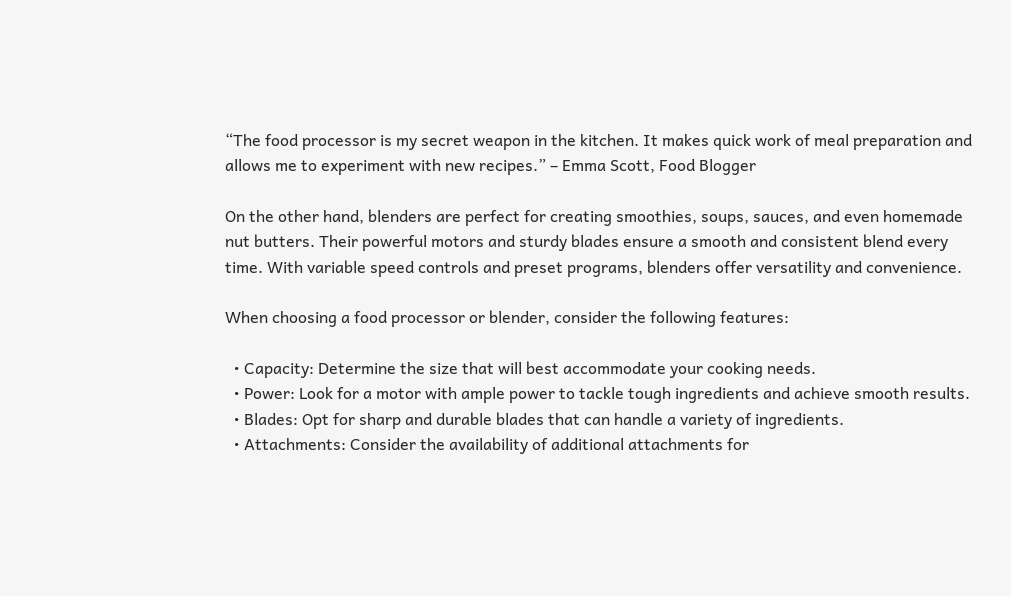“The food processor is my secret weapon in the kitchen. It makes quick work of meal preparation and allows me to experiment with new recipes.” – Emma Scott, Food Blogger

On the other hand, blenders are perfect for creating smoothies, soups, sauces, and even homemade nut butters. Their powerful motors and sturdy blades ensure a smooth and consistent blend every time. With variable speed controls and preset programs, blenders offer versatility and convenience.

When choosing a food processor or blender, consider the following features:

  • Capacity: Determine the size that will best accommodate your cooking needs.
  • Power: Look for a motor with ample power to tackle tough ingredients and achieve smooth results.
  • Blades: Opt for sharp and durable blades that can handle a variety of ingredients.
  • Attachments: Consider the availability of additional attachments for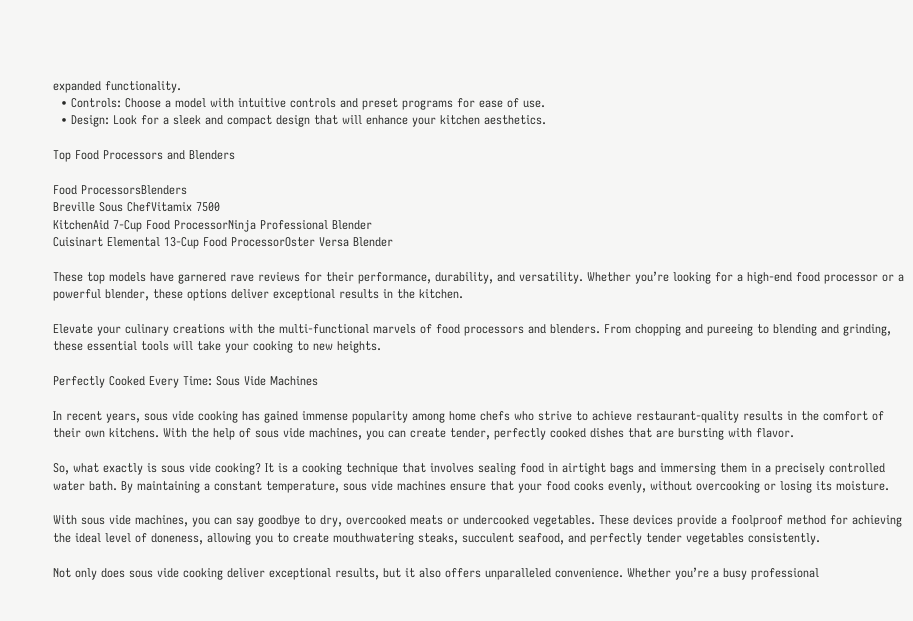expanded functionality.
  • Controls: Choose a model with intuitive controls and preset programs for ease of use.
  • Design: Look for a sleek and compact design that will enhance your kitchen aesthetics.

Top Food Processors and Blenders

Food ProcessorsBlenders
Breville Sous ChefVitamix 7500
KitchenAid 7-Cup Food ProcessorNinja Professional Blender
Cuisinart Elemental 13-Cup Food ProcessorOster Versa Blender

These top models have garnered rave reviews for their performance, durability, and versatility. Whether you’re looking for a high-end food processor or a powerful blender, these options deliver exceptional results in the kitchen.

Elevate your culinary creations with the multi-functional marvels of food processors and blenders. From chopping and pureeing to blending and grinding, these essential tools will take your cooking to new heights.

Perfectly Cooked Every Time: Sous Vide Machines

In recent years, sous vide cooking has gained immense popularity among home chefs who strive to achieve restaurant-quality results in the comfort of their own kitchens. With the help of sous vide machines, you can create tender, perfectly cooked dishes that are bursting with flavor.

So, what exactly is sous vide cooking? It is a cooking technique that involves sealing food in airtight bags and immersing them in a precisely controlled water bath. By maintaining a constant temperature, sous vide machines ensure that your food cooks evenly, without overcooking or losing its moisture.

With sous vide machines, you can say goodbye to dry, overcooked meats or undercooked vegetables. These devices provide a foolproof method for achieving the ideal level of doneness, allowing you to create mouthwatering steaks, succulent seafood, and perfectly tender vegetables consistently.

Not only does sous vide cooking deliver exceptional results, but it also offers unparalleled convenience. Whether you’re a busy professional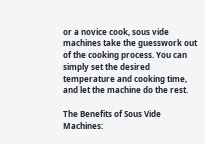or a novice cook, sous vide machines take the guesswork out of the cooking process. You can simply set the desired temperature and cooking time, and let the machine do the rest.

The Benefits of Sous Vide Machines: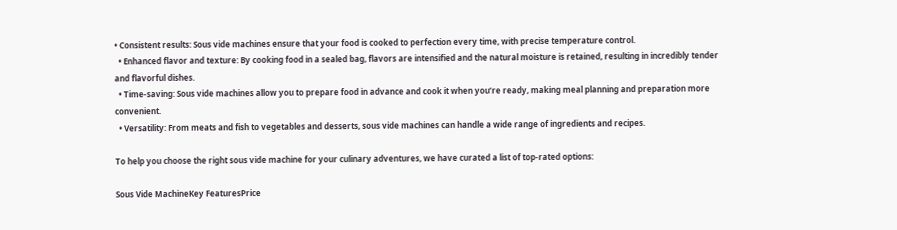• Consistent results: Sous vide machines ensure that your food is cooked to perfection every time, with precise temperature control.
  • Enhanced flavor and texture: By cooking food in a sealed bag, flavors are intensified and the natural moisture is retained, resulting in incredibly tender and flavorful dishes.
  • Time-saving: Sous vide machines allow you to prepare food in advance and cook it when you’re ready, making meal planning and preparation more convenient.
  • Versatility: From meats and fish to vegetables and desserts, sous vide machines can handle a wide range of ingredients and recipes.

To help you choose the right sous vide machine for your culinary adventures, we have curated a list of top-rated options:

Sous Vide MachineKey FeaturesPrice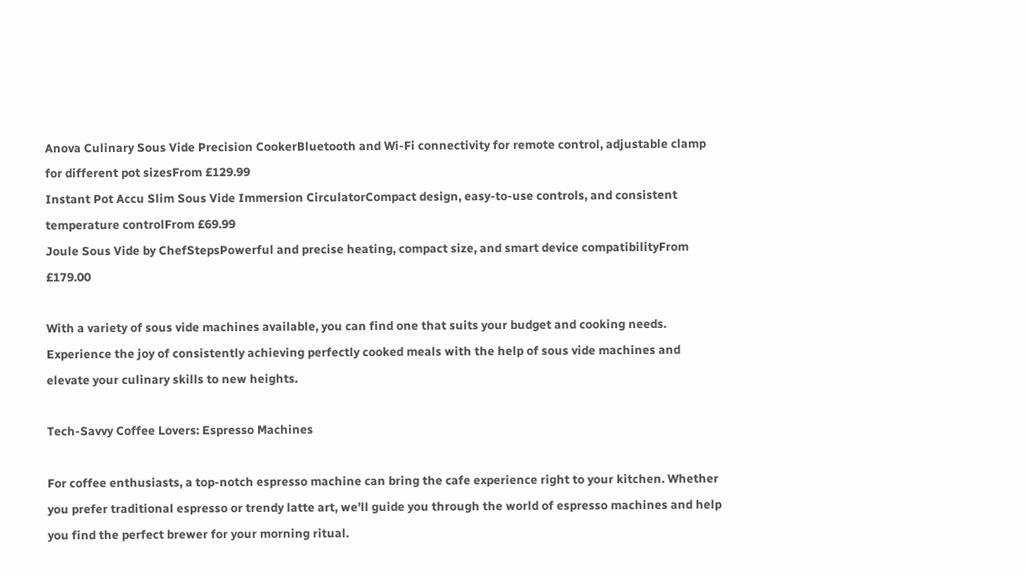Anova Culinary Sous Vide Precision CookerBluetooth and Wi-Fi connectivity for remote control, adjustable clamp for different pot sizesFrom £129.99
Instant Pot Accu Slim Sous Vide Immersion CirculatorCompact design, easy-to-use controls, and consistent temperature controlFrom £69.99
Joule Sous Vide by ChefStepsPowerful and precise heating, compact size, and smart device compatibilityFrom £179.00

With a variety of sous vide machines available, you can find one that suits your budget and cooking needs. Experience the joy of consistently achieving perfectly cooked meals with the help of sous vide machines and elevate your culinary skills to new heights.

Tech-Savvy Coffee Lovers: Espresso Machines

For coffee enthusiasts, a top-notch espresso machine can bring the cafe experience right to your kitchen. Whether you prefer traditional espresso or trendy latte art, we’ll guide you through the world of espresso machines and help you find the perfect brewer for your morning ritual.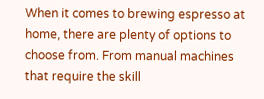When it comes to brewing espresso at home, there are plenty of options to choose from. From manual machines that require the skill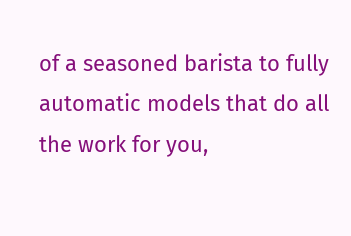of a seasoned barista to fully automatic models that do all the work for you,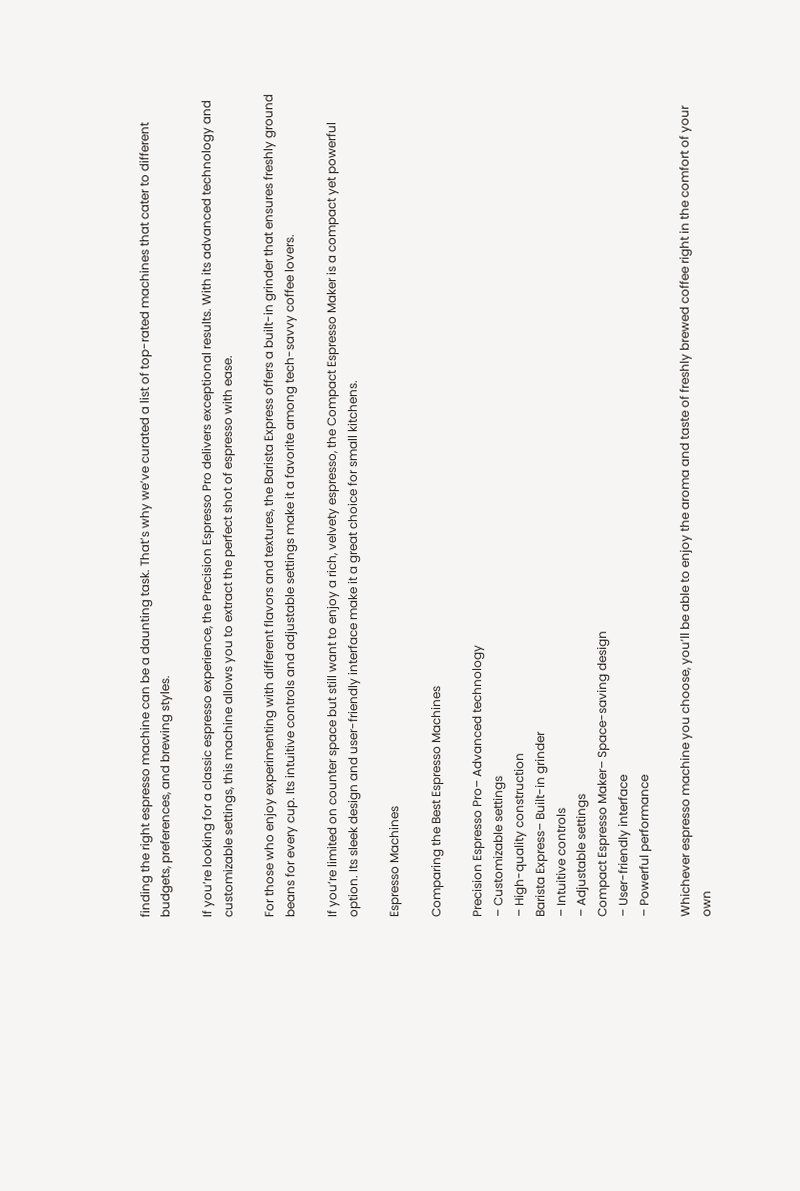finding the right espresso machine can be a daunting task. That’s why we’ve curated a list of top-rated machines that cater to different budgets, preferences, and brewing styles.

If you’re looking for a classic espresso experience, the Precision Espresso Pro delivers exceptional results. With its advanced technology and customizable settings, this machine allows you to extract the perfect shot of espresso with ease.

For those who enjoy experimenting with different flavors and textures, the Barista Express offers a built-in grinder that ensures freshly ground beans for every cup. Its intuitive controls and adjustable settings make it a favorite among tech-savvy coffee lovers.

If you’re limited on counter space but still want to enjoy a rich, velvety espresso, the Compact Espresso Maker is a compact yet powerful option. Its sleek design and user-friendly interface make it a great choice for small kitchens.

Espresso Machines

Comparing the Best Espresso Machines

Precision Espresso Pro– Advanced technology
– Customizable settings
– High-quality construction
Barista Express– Built-in grinder
– Intuitive controls
– Adjustable settings
Compact Espresso Maker– Space-saving design
– User-friendly interface
– Powerful performance

Whichever espresso machine you choose, you’ll be able to enjoy the aroma and taste of freshly brewed coffee right in the comfort of your own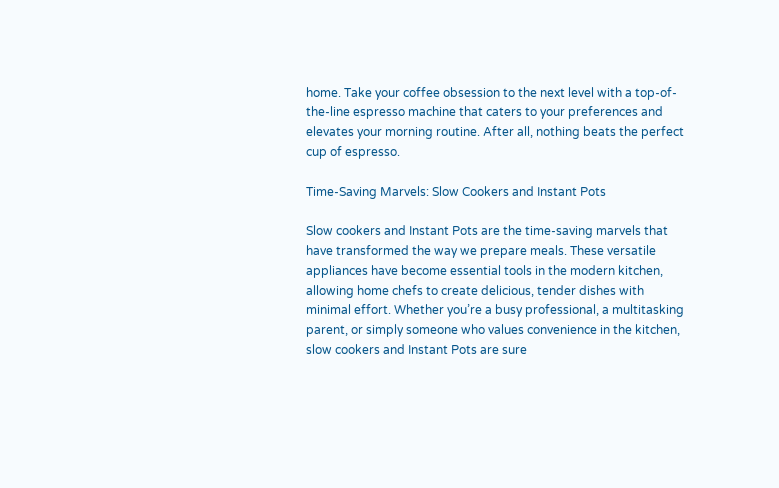home. Take your coffee obsession to the next level with a top-of-the-line espresso machine that caters to your preferences and elevates your morning routine. After all, nothing beats the perfect cup of espresso.

Time-Saving Marvels: Slow Cookers and Instant Pots

Slow cookers and Instant Pots are the time-saving marvels that have transformed the way we prepare meals. These versatile appliances have become essential tools in the modern kitchen, allowing home chefs to create delicious, tender dishes with minimal effort. Whether you’re a busy professional, a multitasking parent, or simply someone who values convenience in the kitchen, slow cookers and Instant Pots are sure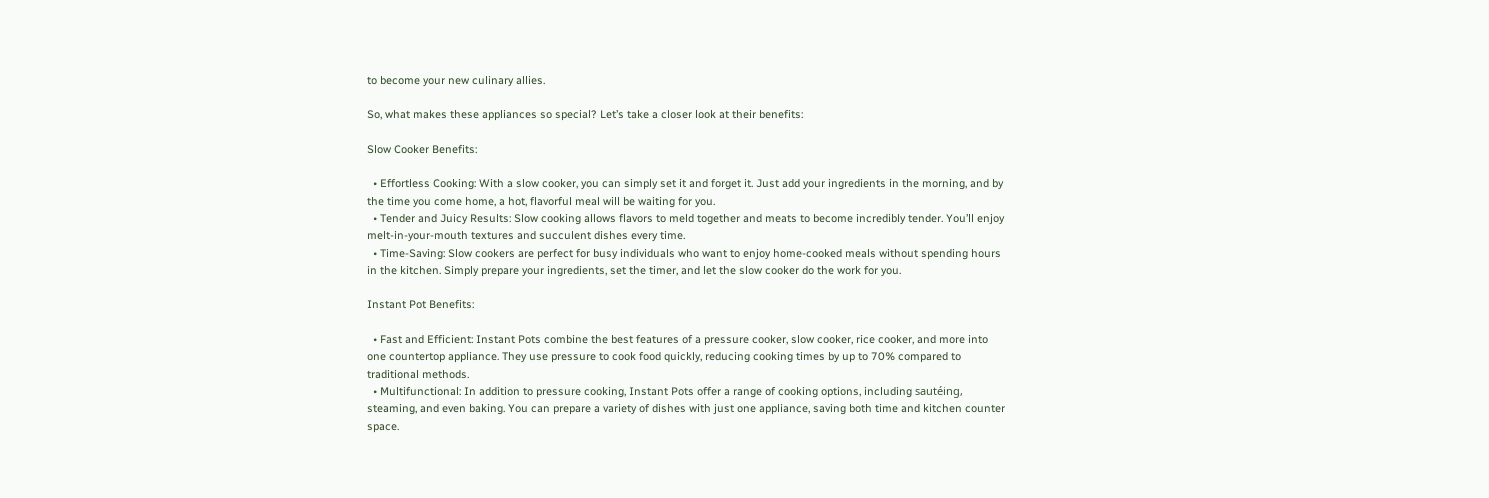to become your new culinary allies.

So, what makes these appliances so special? Let’s take a closer look at their benefits:

Slow Cooker Benefits:

  • Effortless Cooking: With a slow cooker, you can simply set it and forget it. Just add your ingredients in the morning, and by the time you come home, a hot, flavorful meal will be waiting for you.
  • Tender and Juicy Results: Slow cooking allows flavors to meld together and meats to become incredibly tender. You’ll enjoy melt-in-your-mouth textures and succulent dishes every time.
  • Time-Saving: Slow cookers are perfect for busy individuals who want to enjoy home-cooked meals without spending hours in the kitchen. Simply prepare your ingredients, set the timer, and let the slow cooker do the work for you.

Instant Pot Benefits:

  • Fast and Efficient: Instant Pots combine the best features of a pressure cooker, slow cooker, rice cooker, and more into one countertop appliance. They use pressure to cook food quickly, reducing cooking times by up to 70% compared to traditional methods.
  • Multifunctional: In addition to pressure cooking, Instant Pots offer a range of cooking options, including sautéing, steaming, and even baking. You can prepare a variety of dishes with just one appliance, saving both time and kitchen counter space.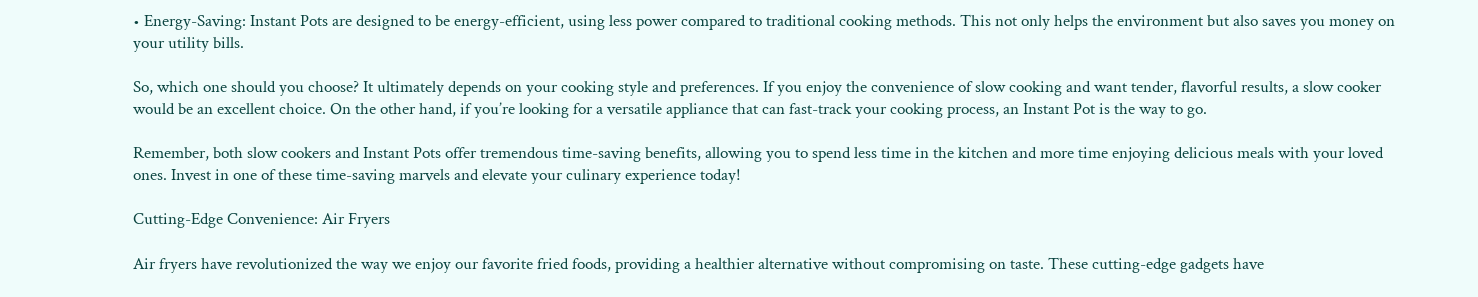• Energy-Saving: Instant Pots are designed to be energy-efficient, using less power compared to traditional cooking methods. This not only helps the environment but also saves you money on your utility bills.

So, which one should you choose? It ultimately depends on your cooking style and preferences. If you enjoy the convenience of slow cooking and want tender, flavorful results, a slow cooker would be an excellent choice. On the other hand, if you’re looking for a versatile appliance that can fast-track your cooking process, an Instant Pot is the way to go.

Remember, both slow cookers and Instant Pots offer tremendous time-saving benefits, allowing you to spend less time in the kitchen and more time enjoying delicious meals with your loved ones. Invest in one of these time-saving marvels and elevate your culinary experience today!

Cutting-Edge Convenience: Air Fryers

Air fryers have revolutionized the way we enjoy our favorite fried foods, providing a healthier alternative without compromising on taste. These cutting-edge gadgets have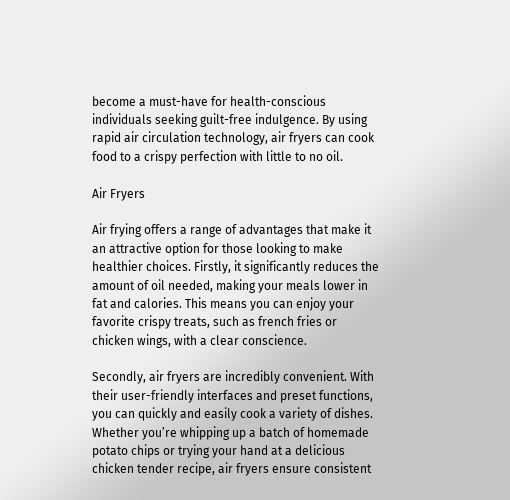become a must-have for health-conscious individuals seeking guilt-free indulgence. By using rapid air circulation technology, air fryers can cook food to a crispy perfection with little to no oil.

Air Fryers

Air frying offers a range of advantages that make it an attractive option for those looking to make healthier choices. Firstly, it significantly reduces the amount of oil needed, making your meals lower in fat and calories. This means you can enjoy your favorite crispy treats, such as french fries or chicken wings, with a clear conscience.

Secondly, air fryers are incredibly convenient. With their user-friendly interfaces and preset functions, you can quickly and easily cook a variety of dishes. Whether you’re whipping up a batch of homemade potato chips or trying your hand at a delicious chicken tender recipe, air fryers ensure consistent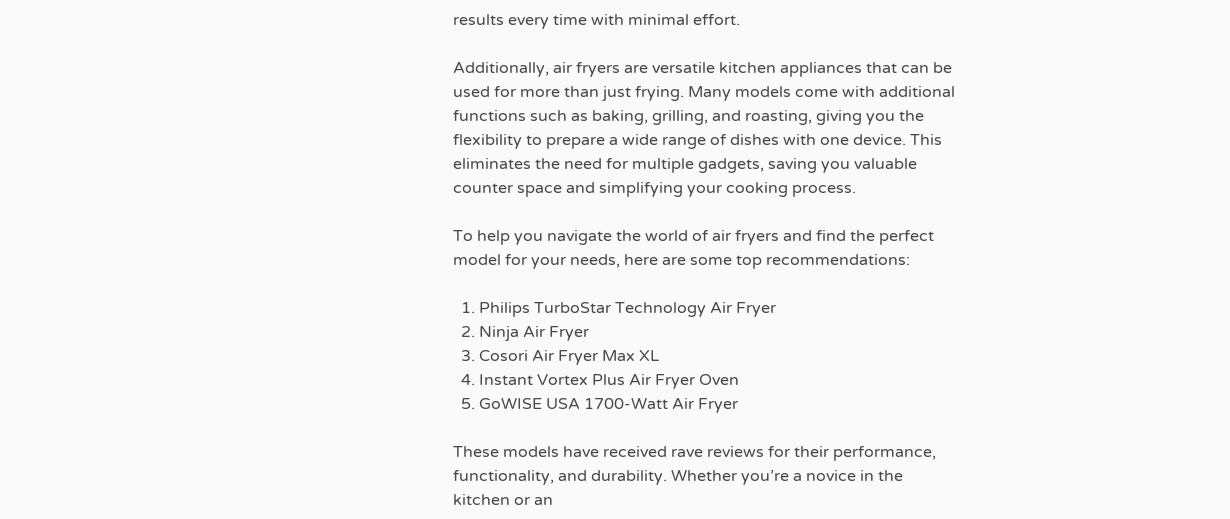results every time with minimal effort.

Additionally, air fryers are versatile kitchen appliances that can be used for more than just frying. Many models come with additional functions such as baking, grilling, and roasting, giving you the flexibility to prepare a wide range of dishes with one device. This eliminates the need for multiple gadgets, saving you valuable counter space and simplifying your cooking process.

To help you navigate the world of air fryers and find the perfect model for your needs, here are some top recommendations:

  1. Philips TurboStar Technology Air Fryer
  2. Ninja Air Fryer
  3. Cosori Air Fryer Max XL
  4. Instant Vortex Plus Air Fryer Oven
  5. GoWISE USA 1700-Watt Air Fryer

These models have received rave reviews for their performance, functionality, and durability. Whether you’re a novice in the kitchen or an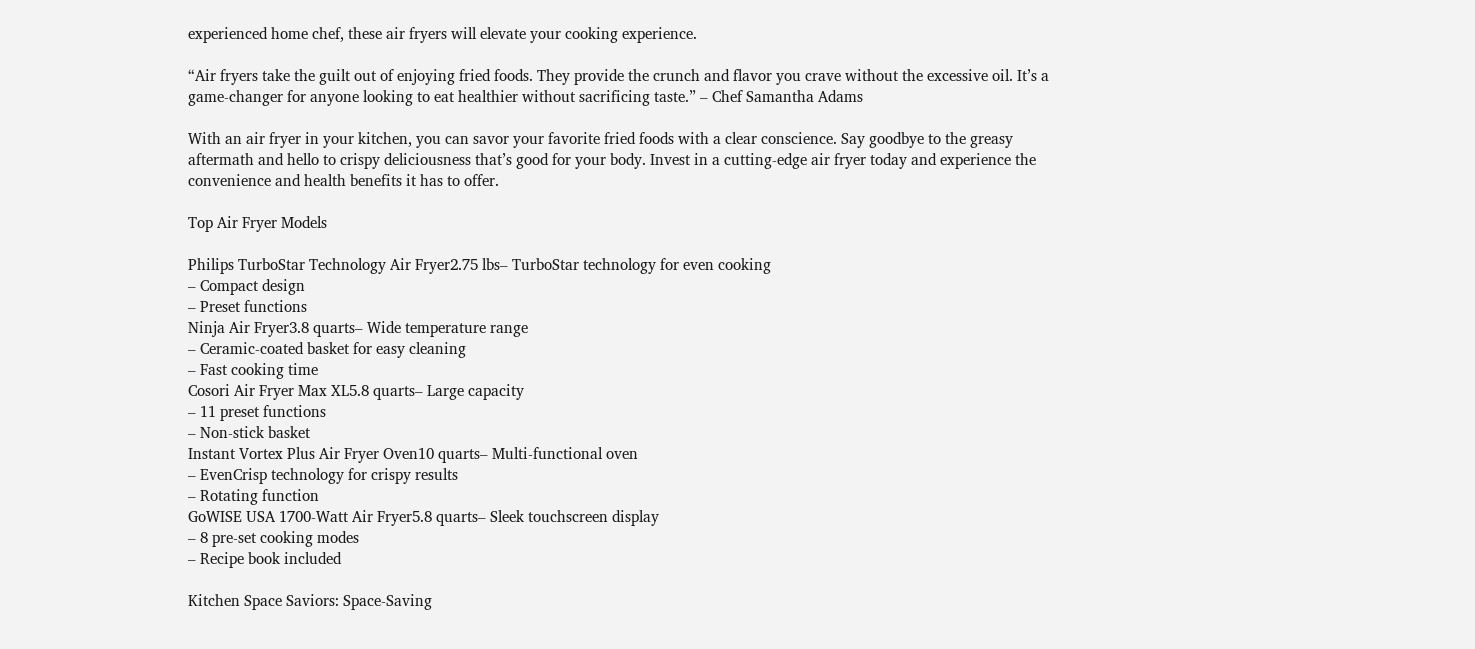experienced home chef, these air fryers will elevate your cooking experience.

“Air fryers take the guilt out of enjoying fried foods. They provide the crunch and flavor you crave without the excessive oil. It’s a game-changer for anyone looking to eat healthier without sacrificing taste.” – Chef Samantha Adams

With an air fryer in your kitchen, you can savor your favorite fried foods with a clear conscience. Say goodbye to the greasy aftermath and hello to crispy deliciousness that’s good for your body. Invest in a cutting-edge air fryer today and experience the convenience and health benefits it has to offer.

Top Air Fryer Models

Philips TurboStar Technology Air Fryer2.75 lbs– TurboStar technology for even cooking
– Compact design
– Preset functions
Ninja Air Fryer3.8 quarts– Wide temperature range
– Ceramic-coated basket for easy cleaning
– Fast cooking time
Cosori Air Fryer Max XL5.8 quarts– Large capacity
– 11 preset functions
– Non-stick basket
Instant Vortex Plus Air Fryer Oven10 quarts– Multi-functional oven
– EvenCrisp technology for crispy results
– Rotating function
GoWISE USA 1700-Watt Air Fryer5.8 quarts– Sleek touchscreen display
– 8 pre-set cooking modes
– Recipe book included

Kitchen Space Saviors: Space-Saving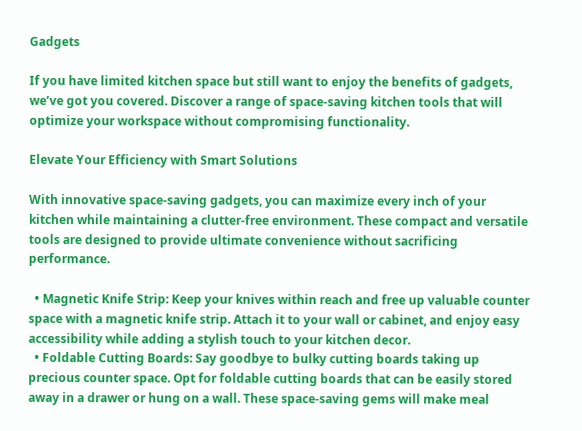Gadgets

If you have limited kitchen space but still want to enjoy the benefits of gadgets, we’ve got you covered. Discover a range of space-saving kitchen tools that will optimize your workspace without compromising functionality.

Elevate Your Efficiency with Smart Solutions

With innovative space-saving gadgets, you can maximize every inch of your kitchen while maintaining a clutter-free environment. These compact and versatile tools are designed to provide ultimate convenience without sacrificing performance.

  • Magnetic Knife Strip: Keep your knives within reach and free up valuable counter space with a magnetic knife strip. Attach it to your wall or cabinet, and enjoy easy accessibility while adding a stylish touch to your kitchen decor.
  • Foldable Cutting Boards: Say goodbye to bulky cutting boards taking up precious counter space. Opt for foldable cutting boards that can be easily stored away in a drawer or hung on a wall. These space-saving gems will make meal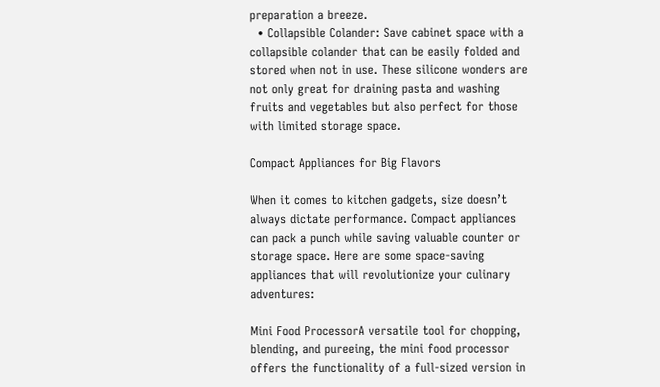preparation a breeze.
  • Collapsible Colander: Save cabinet space with a collapsible colander that can be easily folded and stored when not in use. These silicone wonders are not only great for draining pasta and washing fruits and vegetables but also perfect for those with limited storage space.

Compact Appliances for Big Flavors

When it comes to kitchen gadgets, size doesn’t always dictate performance. Compact appliances can pack a punch while saving valuable counter or storage space. Here are some space-saving appliances that will revolutionize your culinary adventures:

Mini Food ProcessorA versatile tool for chopping, blending, and pureeing, the mini food processor offers the functionality of a full-sized version in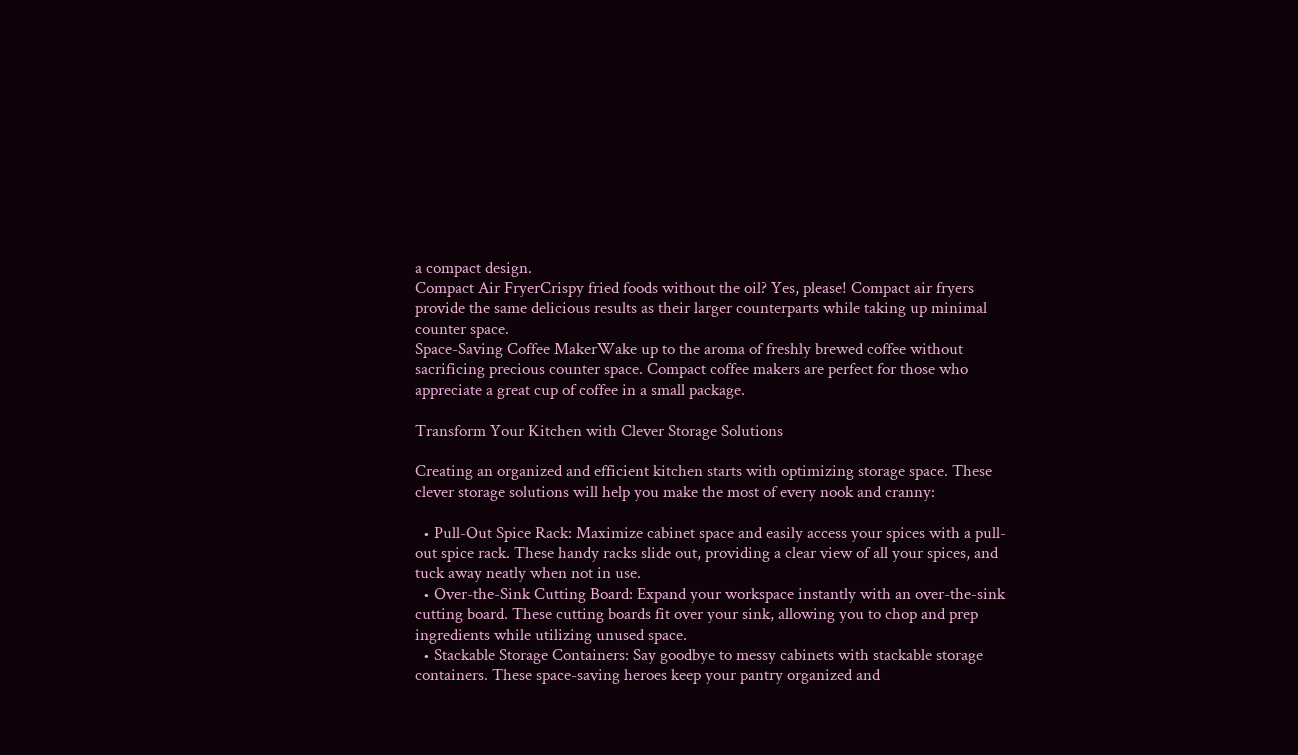a compact design.
Compact Air FryerCrispy fried foods without the oil? Yes, please! Compact air fryers provide the same delicious results as their larger counterparts while taking up minimal counter space.
Space-Saving Coffee MakerWake up to the aroma of freshly brewed coffee without sacrificing precious counter space. Compact coffee makers are perfect for those who appreciate a great cup of coffee in a small package.

Transform Your Kitchen with Clever Storage Solutions

Creating an organized and efficient kitchen starts with optimizing storage space. These clever storage solutions will help you make the most of every nook and cranny:

  • Pull-Out Spice Rack: Maximize cabinet space and easily access your spices with a pull-out spice rack. These handy racks slide out, providing a clear view of all your spices, and tuck away neatly when not in use.
  • Over-the-Sink Cutting Board: Expand your workspace instantly with an over-the-sink cutting board. These cutting boards fit over your sink, allowing you to chop and prep ingredients while utilizing unused space.
  • Stackable Storage Containers: Say goodbye to messy cabinets with stackable storage containers. These space-saving heroes keep your pantry organized and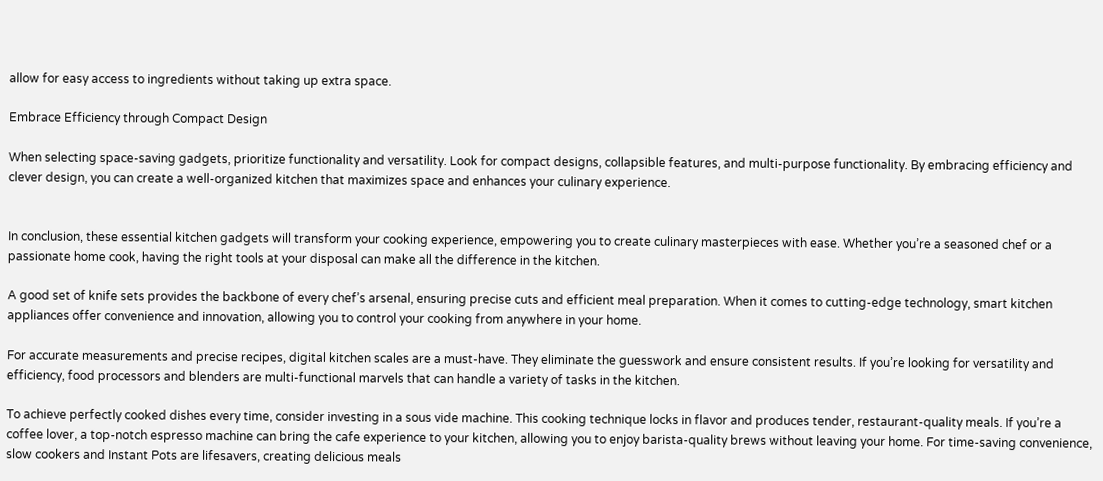allow for easy access to ingredients without taking up extra space.

Embrace Efficiency through Compact Design

When selecting space-saving gadgets, prioritize functionality and versatility. Look for compact designs, collapsible features, and multi-purpose functionality. By embracing efficiency and clever design, you can create a well-organized kitchen that maximizes space and enhances your culinary experience.


In conclusion, these essential kitchen gadgets will transform your cooking experience, empowering you to create culinary masterpieces with ease. Whether you’re a seasoned chef or a passionate home cook, having the right tools at your disposal can make all the difference in the kitchen.

A good set of knife sets provides the backbone of every chef’s arsenal, ensuring precise cuts and efficient meal preparation. When it comes to cutting-edge technology, smart kitchen appliances offer convenience and innovation, allowing you to control your cooking from anywhere in your home.

For accurate measurements and precise recipes, digital kitchen scales are a must-have. They eliminate the guesswork and ensure consistent results. If you’re looking for versatility and efficiency, food processors and blenders are multi-functional marvels that can handle a variety of tasks in the kitchen.

To achieve perfectly cooked dishes every time, consider investing in a sous vide machine. This cooking technique locks in flavor and produces tender, restaurant-quality meals. If you’re a coffee lover, a top-notch espresso machine can bring the cafe experience to your kitchen, allowing you to enjoy barista-quality brews without leaving your home. For time-saving convenience, slow cookers and Instant Pots are lifesavers, creating delicious meals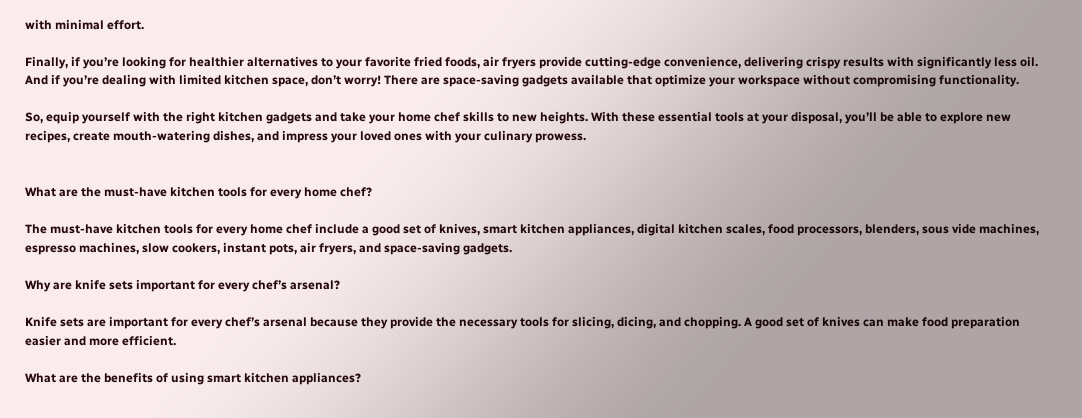with minimal effort.

Finally, if you’re looking for healthier alternatives to your favorite fried foods, air fryers provide cutting-edge convenience, delivering crispy results with significantly less oil. And if you’re dealing with limited kitchen space, don’t worry! There are space-saving gadgets available that optimize your workspace without compromising functionality.

So, equip yourself with the right kitchen gadgets and take your home chef skills to new heights. With these essential tools at your disposal, you’ll be able to explore new recipes, create mouth-watering dishes, and impress your loved ones with your culinary prowess.


What are the must-have kitchen tools for every home chef?

The must-have kitchen tools for every home chef include a good set of knives, smart kitchen appliances, digital kitchen scales, food processors, blenders, sous vide machines, espresso machines, slow cookers, instant pots, air fryers, and space-saving gadgets.

Why are knife sets important for every chef’s arsenal?

Knife sets are important for every chef’s arsenal because they provide the necessary tools for slicing, dicing, and chopping. A good set of knives can make food preparation easier and more efficient.

What are the benefits of using smart kitchen appliances?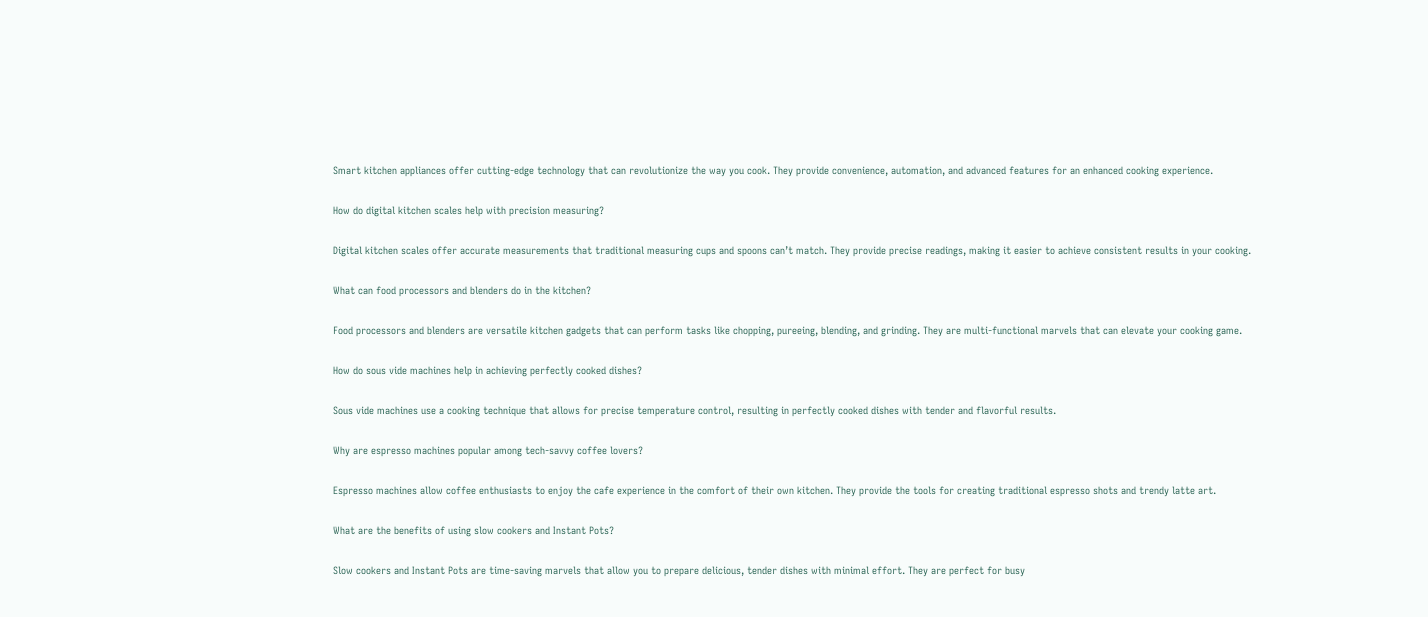Smart kitchen appliances offer cutting-edge technology that can revolutionize the way you cook. They provide convenience, automation, and advanced features for an enhanced cooking experience.

How do digital kitchen scales help with precision measuring?

Digital kitchen scales offer accurate measurements that traditional measuring cups and spoons can’t match. They provide precise readings, making it easier to achieve consistent results in your cooking.

What can food processors and blenders do in the kitchen?

Food processors and blenders are versatile kitchen gadgets that can perform tasks like chopping, pureeing, blending, and grinding. They are multi-functional marvels that can elevate your cooking game.

How do sous vide machines help in achieving perfectly cooked dishes?

Sous vide machines use a cooking technique that allows for precise temperature control, resulting in perfectly cooked dishes with tender and flavorful results.

Why are espresso machines popular among tech-savvy coffee lovers?

Espresso machines allow coffee enthusiasts to enjoy the cafe experience in the comfort of their own kitchen. They provide the tools for creating traditional espresso shots and trendy latte art.

What are the benefits of using slow cookers and Instant Pots?

Slow cookers and Instant Pots are time-saving marvels that allow you to prepare delicious, tender dishes with minimal effort. They are perfect for busy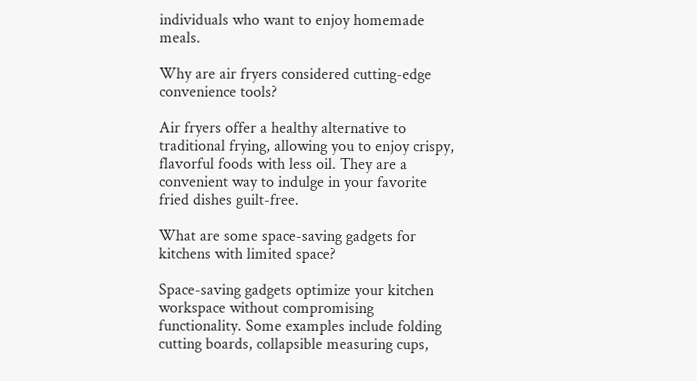individuals who want to enjoy homemade meals.

Why are air fryers considered cutting-edge convenience tools?

Air fryers offer a healthy alternative to traditional frying, allowing you to enjoy crispy, flavorful foods with less oil. They are a convenient way to indulge in your favorite fried dishes guilt-free.

What are some space-saving gadgets for kitchens with limited space?

Space-saving gadgets optimize your kitchen workspace without compromising functionality. Some examples include folding cutting boards, collapsible measuring cups,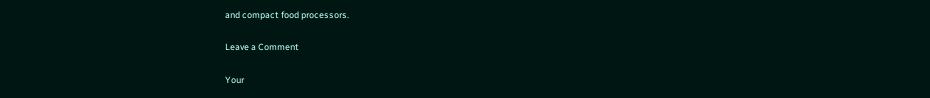and compact food processors.

Leave a Comment

Your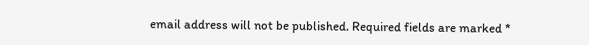email address will not be published. Required fields are marked *